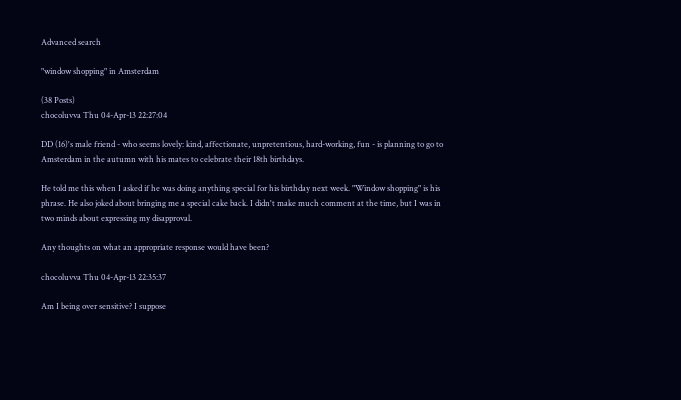Advanced search

"window shopping" in Amsterdam

(38 Posts)
chocoluvva Thu 04-Apr-13 22:27:04

DD (16)'s male friend - who seems lovely: kind, affectionate, unpretentious, hard-working, fun - is planning to go to Amsterdam in the autumn with his mates to celebrate their 18th birthdays.

He told me this when I asked if he was doing anything special for his birthday next week. "Window shopping" is his phrase. He also joked about bringing me a special cake back. I didn't make much comment at the time, but I was in two minds about expressing my disapproval.

Any thoughts on what an appropriate response would have been?

chocoluvva Thu 04-Apr-13 22:35:37

Am I being over sensitive? I suppose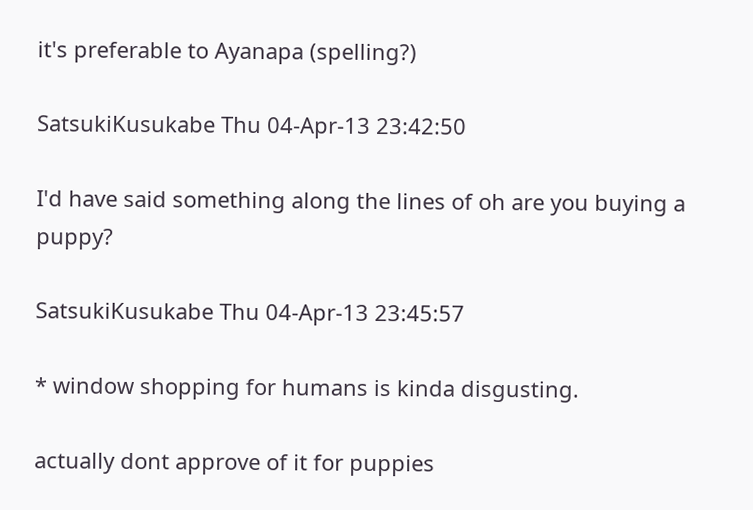it's preferable to Ayanapa (spelling?)

SatsukiKusukabe Thu 04-Apr-13 23:42:50

I'd have said something along the lines of oh are you buying a puppy?

SatsukiKusukabe Thu 04-Apr-13 23:45:57

* window shopping for humans is kinda disgusting.

actually dont approve of it for puppies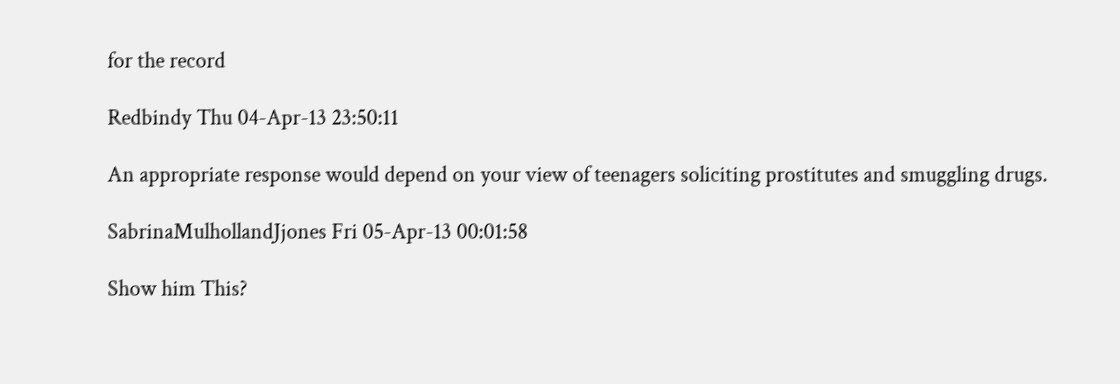for the record

Redbindy Thu 04-Apr-13 23:50:11

An appropriate response would depend on your view of teenagers soliciting prostitutes and smuggling drugs.

SabrinaMulhollandJjones Fri 05-Apr-13 00:01:58

Show him This?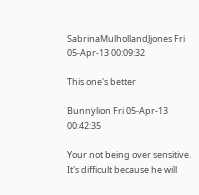SabrinaMulhollandJjones Fri 05-Apr-13 00:09:32

This one's better

Bunnylion Fri 05-Apr-13 00:42:35

Your not being over sensitive. It's difficult because he will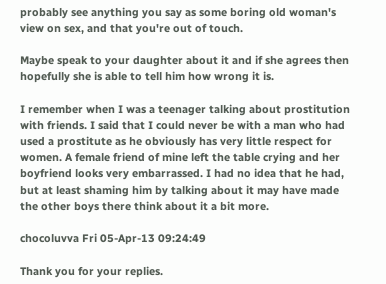probably see anything you say as some boring old woman's view on sex, and that you're out of touch.

Maybe speak to your daughter about it and if she agrees then hopefully she is able to tell him how wrong it is.

I remember when I was a teenager talking about prostitution with friends. I said that I could never be with a man who had used a prostitute as he obviously has very little respect for women. A female friend of mine left the table crying and her boyfriend looks very embarrassed. I had no idea that he had, but at least shaming him by talking about it may have made the other boys there think about it a bit more.

chocoluvva Fri 05-Apr-13 09:24:49

Thank you for your replies.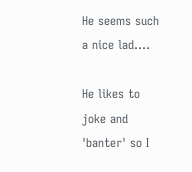He seems such a nice lad....

He likes to joke and 'banter' so I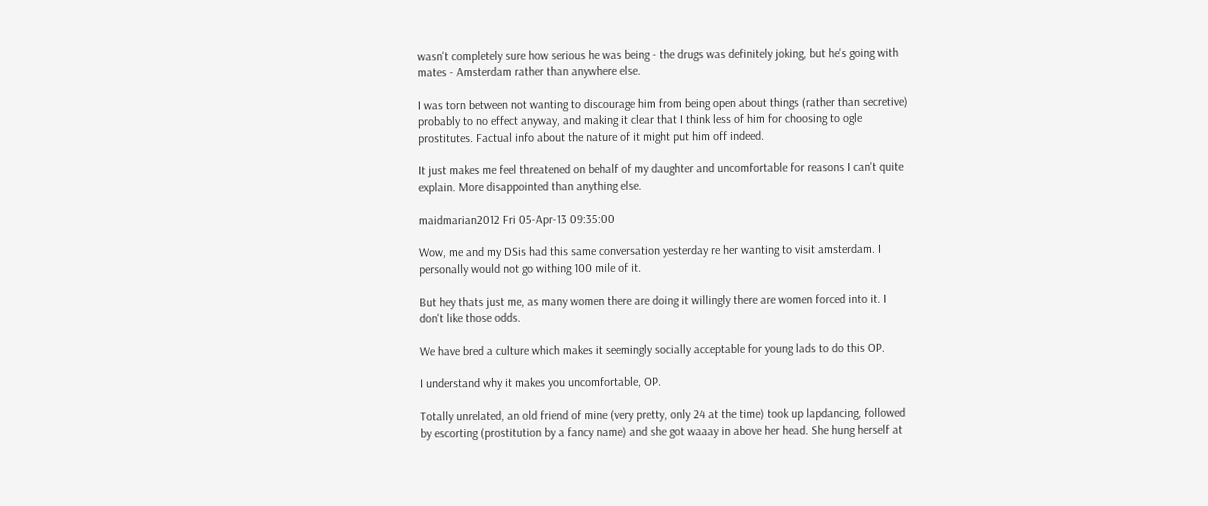wasn't completely sure how serious he was being - the drugs was definitely joking, but he's going with mates - Amsterdam rather than anywhere else.

I was torn between not wanting to discourage him from being open about things (rather than secretive) probably to no effect anyway, and making it clear that I think less of him for choosing to ogle prostitutes. Factual info about the nature of it might put him off indeed.

It just makes me feel threatened on behalf of my daughter and uncomfortable for reasons I can't quite explain. More disappointed than anything else.

maidmarian2012 Fri 05-Apr-13 09:35:00

Wow, me and my DSis had this same conversation yesterday re her wanting to visit amsterdam. I personally would not go withing 100 mile of it.

But hey thats just me, as many women there are doing it willingly there are women forced into it. I don't like those odds.

We have bred a culture which makes it seemingly socially acceptable for young lads to do this OP.

I understand why it makes you uncomfortable, OP.

Totally unrelated, an old friend of mine (very pretty, only 24 at the time) took up lapdancing, followed by escorting (prostitution by a fancy name) and she got waaay in above her head. She hung herself at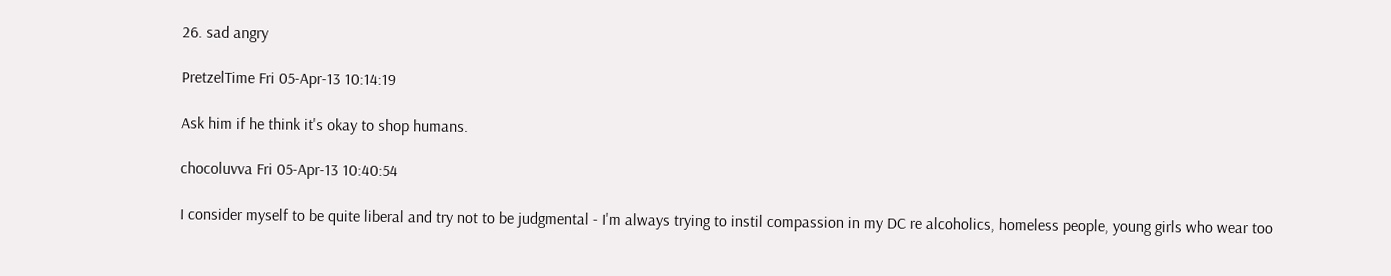26. sad angry

PretzelTime Fri 05-Apr-13 10:14:19

Ask him if he think it's okay to shop humans.

chocoluvva Fri 05-Apr-13 10:40:54

I consider myself to be quite liberal and try not to be judgmental - I'm always trying to instil compassion in my DC re alcoholics, homeless people, young girls who wear too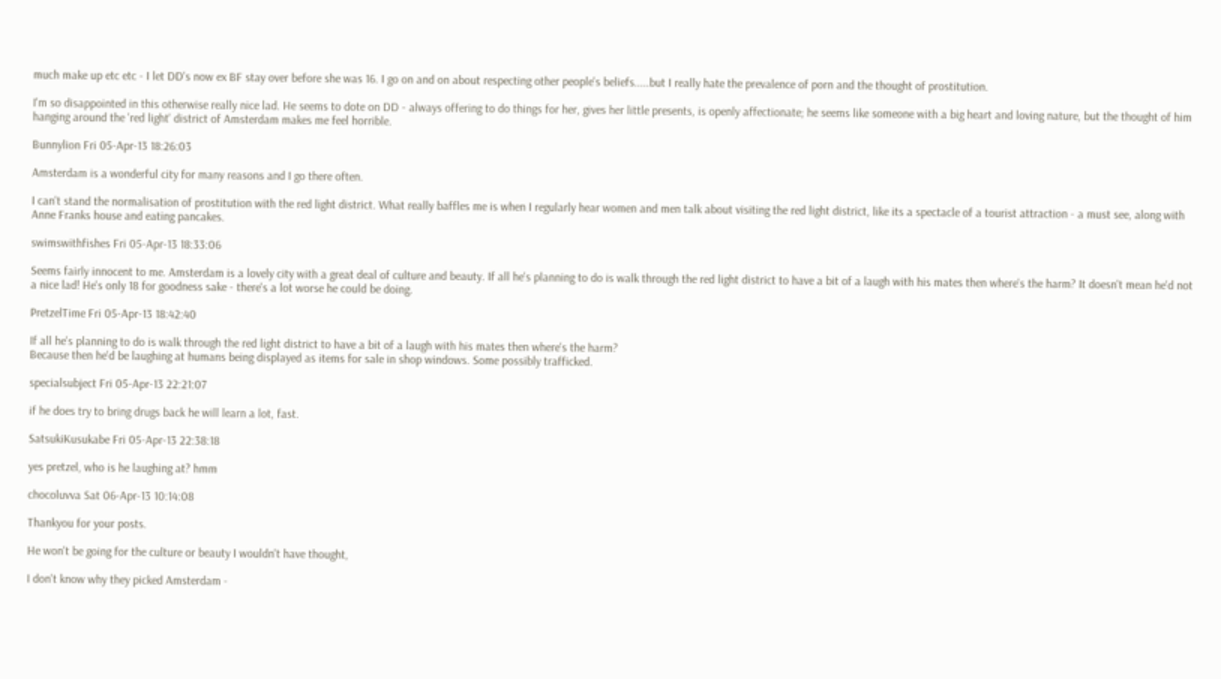much make up etc etc - I let DD's now ex BF stay over before she was 16. I go on and on about respecting other people's beliefs.....but I really hate the prevalence of porn and the thought of prostitution.

I'm so disappointed in this otherwise really nice lad. He seems to dote on DD - always offering to do things for her, gives her little presents, is openly affectionate; he seems like someone with a big heart and loving nature, but the thought of him hanging around the 'red light' district of Amsterdam makes me feel horrible.

Bunnylion Fri 05-Apr-13 18:26:03

Amsterdam is a wonderful city for many reasons and I go there often.

I can't stand the normalisation of prostitution with the red light district. What really baffles me is when I regularly hear women and men talk about visiting the red light district, like its a spectacle of a tourist attraction - a must see, along with Anne Franks house and eating pancakes.

swimswithfishes Fri 05-Apr-13 18:33:06

Seems fairly innocent to me. Amsterdam is a lovely city with a great deal of culture and beauty. If all he's planning to do is walk through the red light district to have a bit of a laugh with his mates then where's the harm? It doesn't mean he'd not a nice lad! He's only 18 for goodness sake - there's a lot worse he could be doing.

PretzelTime Fri 05-Apr-13 18:42:40

If all he's planning to do is walk through the red light district to have a bit of a laugh with his mates then where's the harm?
Because then he'd be laughing at humans being displayed as items for sale in shop windows. Some possibly trafficked.

specialsubject Fri 05-Apr-13 22:21:07

if he does try to bring drugs back he will learn a lot, fast.

SatsukiKusukabe Fri 05-Apr-13 22:38:18

yes pretzel, who is he laughing at? hmm

chocoluvva Sat 06-Apr-13 10:14:08

Thankyou for your posts.

He won't be going for the culture or beauty I wouldn't have thought,

I don't know why they picked Amsterdam -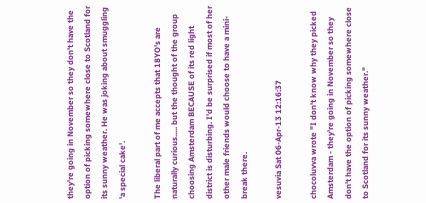they're going in November so they don't have the option of picking somewhere close to Scotland for its sunny weather. He was joking about smuggling 'a special cake'.

The liberal part of me accepts that 18YO's are naturally curious..... but the thought of the group choosing Amsterdam BECAUSE of its red light district is disturbing. I'd be surprised if most of her other male friends would choose to have a mini-break there.

vesuvia Sat 06-Apr-13 12:16:37

chocoluvva wrote "I don't know why they picked Amsterdam - they're going in November so they don't have the option of picking somewhere close to Scotland for its sunny weather."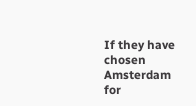If they have chosen Amsterdam for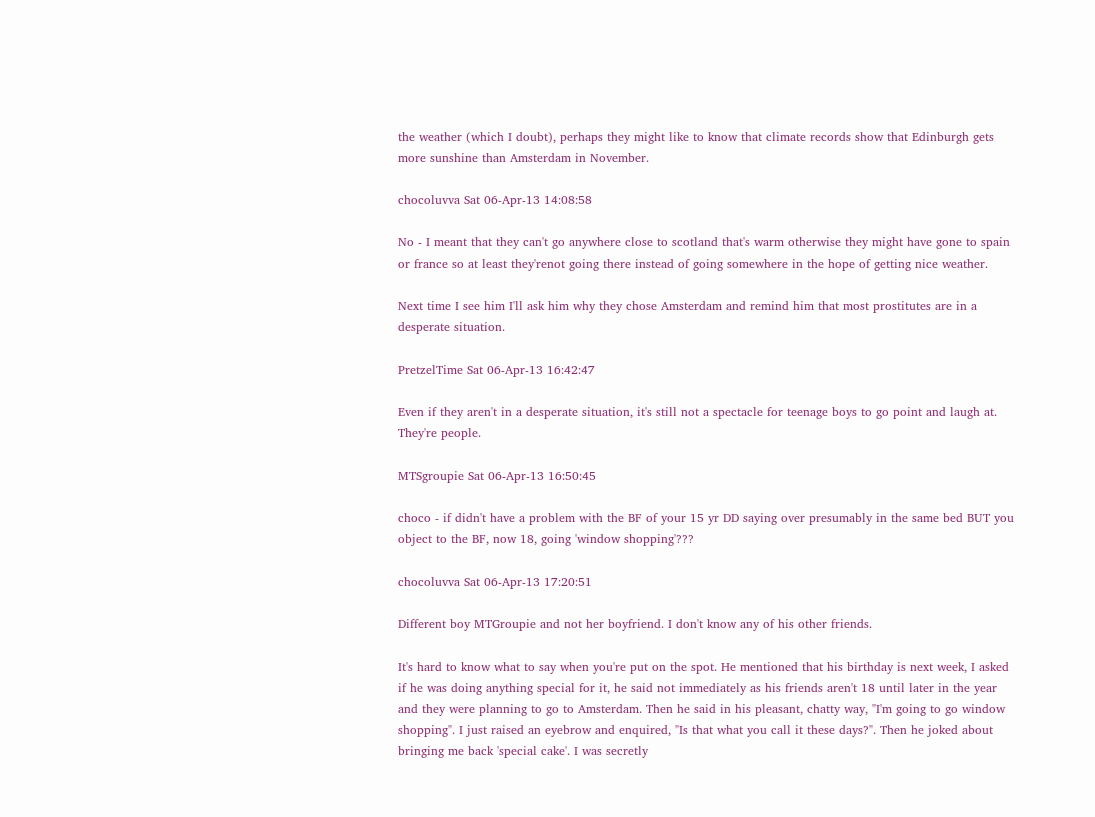the weather (which I doubt), perhaps they might like to know that climate records show that Edinburgh gets more sunshine than Amsterdam in November.

chocoluvva Sat 06-Apr-13 14:08:58

No - I meant that they can't go anywhere close to scotland that's warm otherwise they might have gone to spain or france so at least they'renot going there instead of going somewhere in the hope of getting nice weather.

Next time I see him I'll ask him why they chose Amsterdam and remind him that most prostitutes are in a desperate situation.

PretzelTime Sat 06-Apr-13 16:42:47

Even if they aren't in a desperate situation, it's still not a spectacle for teenage boys to go point and laugh at. They're people.

MTSgroupie Sat 06-Apr-13 16:50:45

choco - if didn't have a problem with the BF of your 15 yr DD saying over presumably in the same bed BUT you object to the BF, now 18, going 'window shopping'???

chocoluvva Sat 06-Apr-13 17:20:51

Different boy MTGroupie and not her boyfriend. I don't know any of his other friends.

It's hard to know what to say when you're put on the spot. He mentioned that his birthday is next week, I asked if he was doing anything special for it, he said not immediately as his friends aren't 18 until later in the year and they were planning to go to Amsterdam. Then he said in his pleasant, chatty way, "I'm going to go window shopping". I just raised an eyebrow and enquired, "Is that what you call it these days?". Then he joked about bringing me back 'special cake'. I was secretly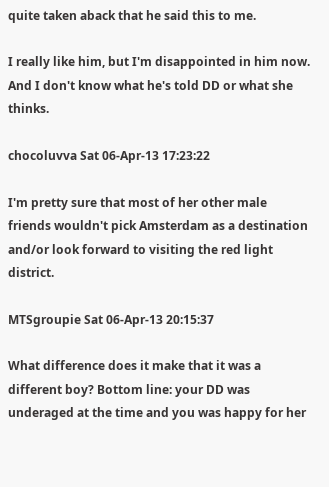quite taken aback that he said this to me.

I really like him, but I'm disappointed in him now. And I don't know what he's told DD or what she thinks.

chocoluvva Sat 06-Apr-13 17:23:22

I'm pretty sure that most of her other male friends wouldn't pick Amsterdam as a destination and/or look forward to visiting the red light district.

MTSgroupie Sat 06-Apr-13 20:15:37

What difference does it make that it was a different boy? Bottom line: your DD was underaged at the time and you was happy for her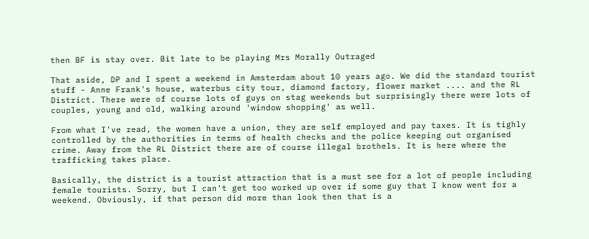then BF is stay over. Bit late to be playing Mrs Morally Outraged

That aside, DP and I spent a weekend in Amsterdam about 10 years ago. We did the standard tourist stuff - Anne Frank's house, waterbus city tour, diamond factory, flower market .... and the RL District. There were of course lots of guys on stag weekends but surprisingly there were lots of couples, young and old, walking around 'window shopping' as well.

From what I've read, the women have a union, they are self employed and pay taxes. It is tighly controlled by the authorities in terms of health checks and the police keeping out organised crime. Away from the RL District there are of course illegal brothels. It is here where the trafficking takes place.

Basically, the district is a tourist attraction that is a must see for a lot of people including female tourists. Sorry, but I can't get too worked up over if some guy that I know went for a weekend. Obviously, if that person did more than look then that is a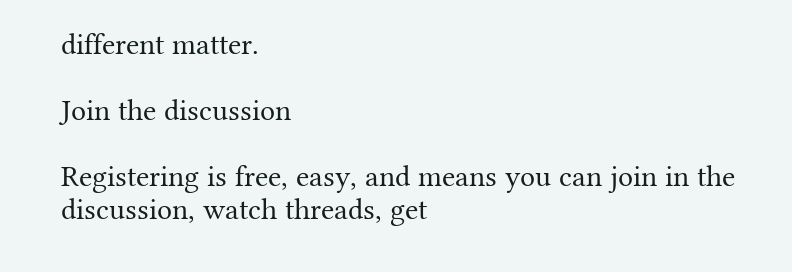different matter.

Join the discussion

Registering is free, easy, and means you can join in the discussion, watch threads, get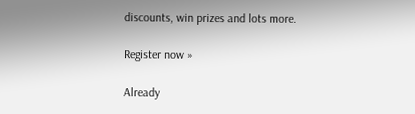discounts, win prizes and lots more.

Register now »

Already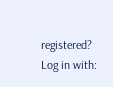registered? Log in with: